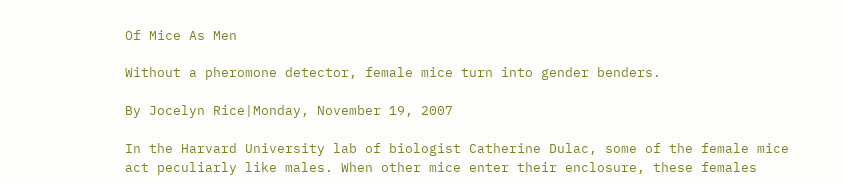Of Mice As Men

Without a pheromone detector, female mice turn into gender benders.

By Jocelyn Rice|Monday, November 19, 2007

In the Harvard University lab of biologist Catherine Dulac, some of the female mice act peculiarly like males. When other mice enter their enclosure, these females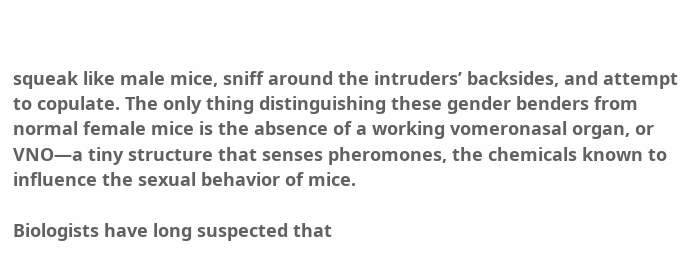squeak like male mice, sniff around the intruders’ backsides, and attempt to copulate. The only thing distinguishing these gender benders from normal female mice is the absence of a working vomeronasal organ, or VNO—a tiny structure that senses pheromones, the chemicals known to influence the sexual behavior of mice.

Biologists have long suspected that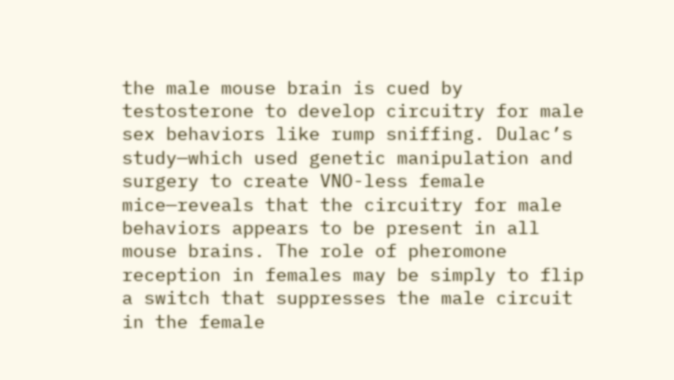the male mouse brain is cued by testosterone to develop circuitry for male sex behaviors like rump sniffing. Dulac’s study—which used genetic manipulation and surgery to create VNO-less female mice—reveals that the circuitry for male behaviors appears to be present in all mouse brains. The role of pheromone reception in females may be simply to flip a switch that suppresses the male circuit in the female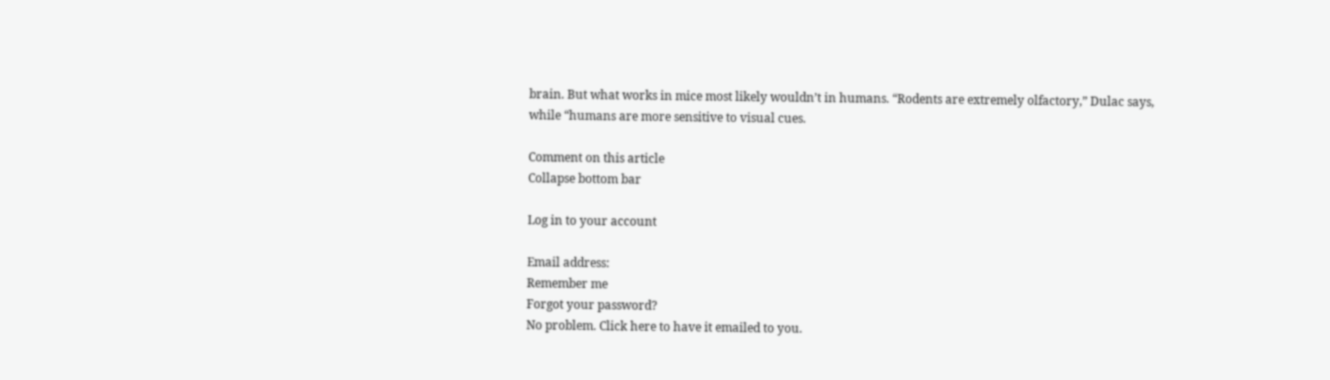brain. But what works in mice most likely wouldn’t in humans. “Rodents are extremely olfactory,” Dulac says, while “humans are more sensitive to visual cues.

Comment on this article
Collapse bottom bar

Log in to your account

Email address:
Remember me
Forgot your password?
No problem. Click here to have it emailed to you.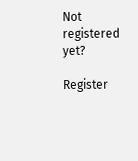Not registered yet?

Register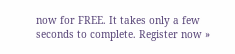now for FREE. It takes only a few seconds to complete. Register now »